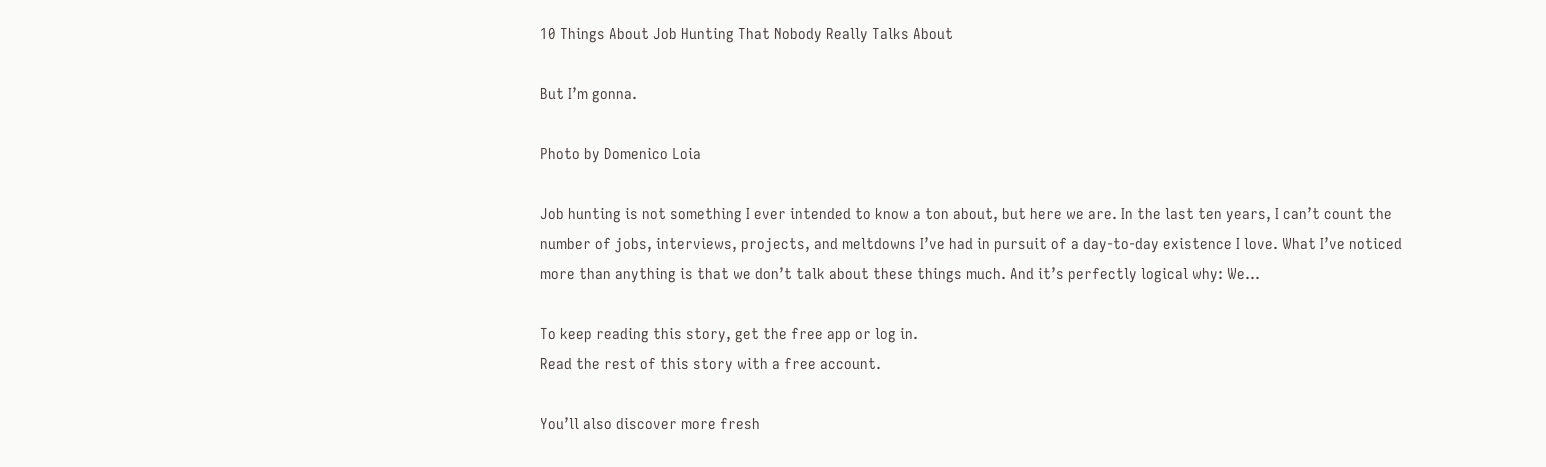10 Things About Job Hunting That Nobody Really Talks About

But I’m gonna.

Photo by Domenico Loia

Job hunting is not something I ever intended to know a ton about, but here we are. In the last ten years, I can’t count the number of jobs, interviews, projects, and meltdowns I’ve had in pursuit of a day-to-day existence I love. What I’ve noticed more than anything is that we don’t talk about these things much. And it’s perfectly logical why: We…

To keep reading this story, get the free app or log in.
Read the rest of this story with a free account.

You’ll also discover more fresh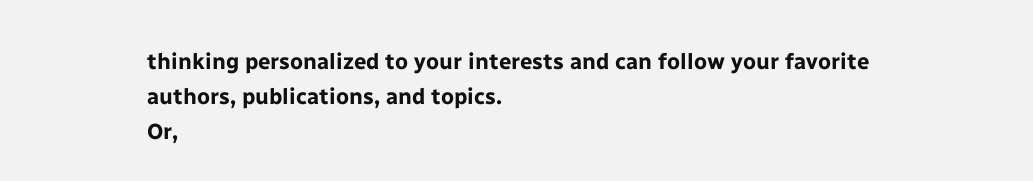thinking personalized to your interests and can follow your favorite authors, publications, and topics.
Or,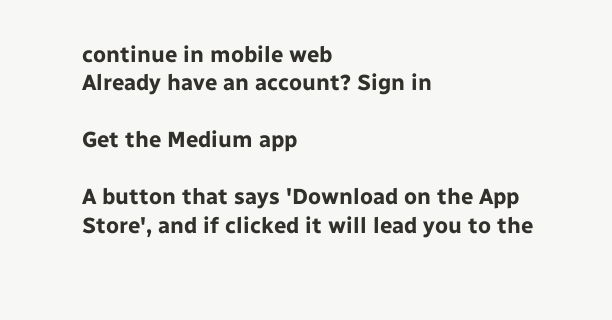continue in mobile web
Already have an account? Sign in

Get the Medium app

A button that says 'Download on the App Store', and if clicked it will lead you to the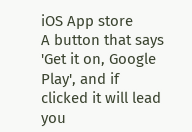iOS App store
A button that says 'Get it on, Google Play', and if clicked it will lead you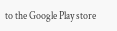to the Google Play store